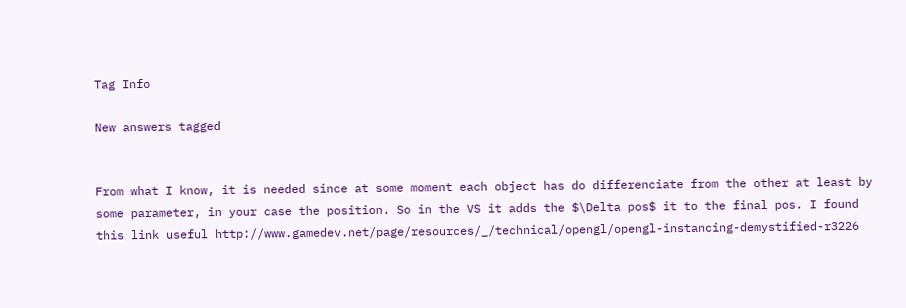Tag Info

New answers tagged


From what I know, it is needed since at some moment each object has do differenciate from the other at least by some parameter, in your case the position. So in the VS it adds the $\Delta pos$ it to the final pos. I found this link useful http://www.gamedev.net/page/resources/_/technical/opengl/opengl-instancing-demystified-r3226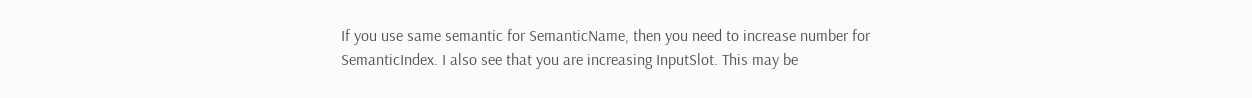If you use same semantic for SemanticName, then you need to increase number for SemanticIndex. I also see that you are increasing InputSlot. This may be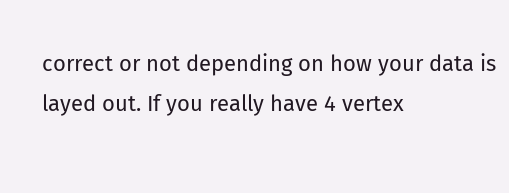correct or not depending on how your data is layed out. If you really have 4 vertex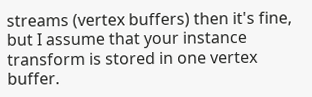streams (vertex buffers) then it's fine, but I assume that your instance transform is stored in one vertex buffer.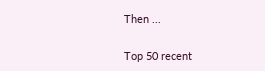Then ...

Top 50 recent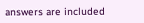answers are included